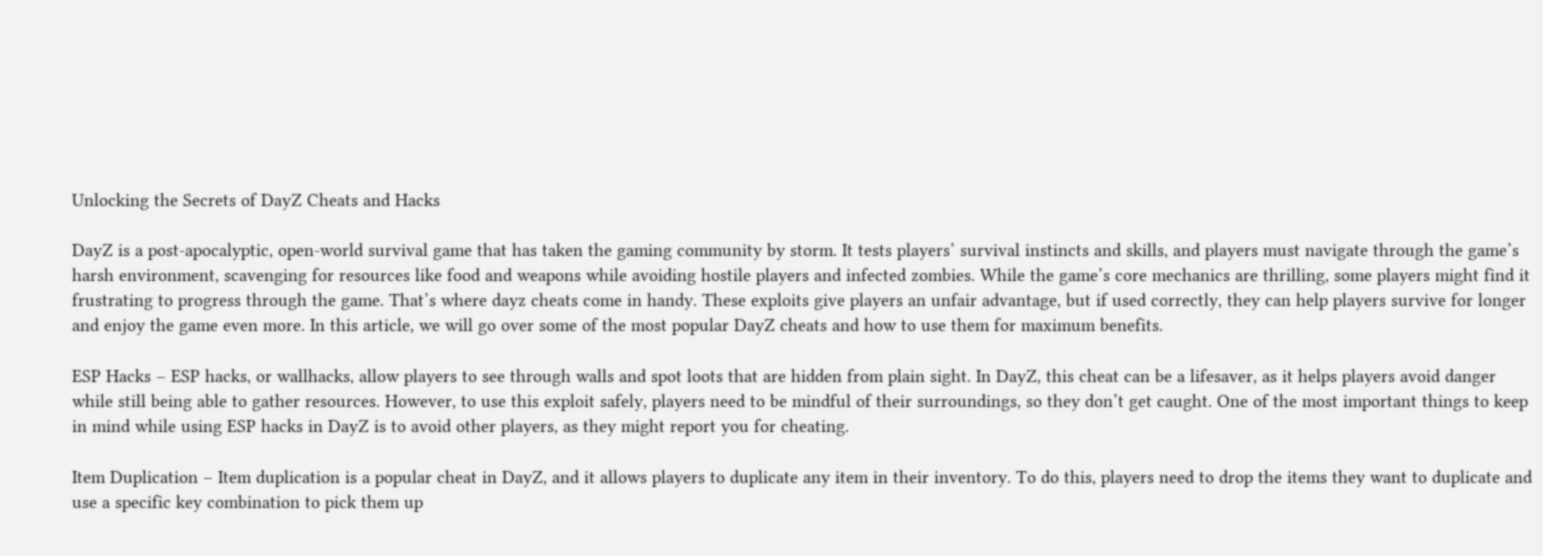Unlocking the Secrets of DayZ Cheats and Hacks

DayZ is a post-apocalyptic, open-world survival game that has taken the gaming community by storm. It tests players’ survival instincts and skills, and players must navigate through the game’s harsh environment, scavenging for resources like food and weapons while avoiding hostile players and infected zombies. While the game’s core mechanics are thrilling, some players might find it frustrating to progress through the game. That’s where dayz cheats come in handy. These exploits give players an unfair advantage, but if used correctly, they can help players survive for longer and enjoy the game even more. In this article, we will go over some of the most popular DayZ cheats and how to use them for maximum benefits.

ESP Hacks – ESP hacks, or wallhacks, allow players to see through walls and spot loots that are hidden from plain sight. In DayZ, this cheat can be a lifesaver, as it helps players avoid danger while still being able to gather resources. However, to use this exploit safely, players need to be mindful of their surroundings, so they don’t get caught. One of the most important things to keep in mind while using ESP hacks in DayZ is to avoid other players, as they might report you for cheating.

Item Duplication – Item duplication is a popular cheat in DayZ, and it allows players to duplicate any item in their inventory. To do this, players need to drop the items they want to duplicate and use a specific key combination to pick them up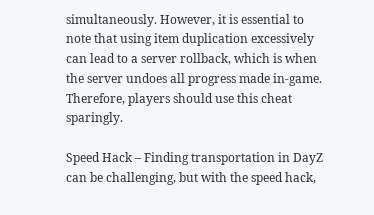simultaneously. However, it is essential to note that using item duplication excessively can lead to a server rollback, which is when the server undoes all progress made in-game. Therefore, players should use this cheat sparingly.

Speed Hack – Finding transportation in DayZ can be challenging, but with the speed hack,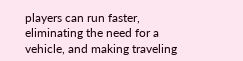players can run faster, eliminating the need for a vehicle, and making traveling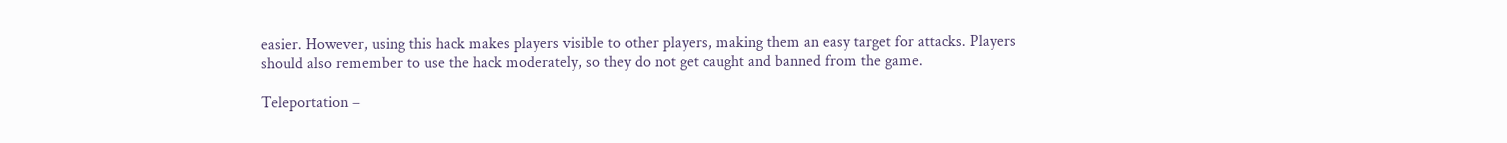easier. However, using this hack makes players visible to other players, making them an easy target for attacks. Players should also remember to use the hack moderately, so they do not get caught and banned from the game.

Teleportation –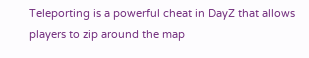Teleporting is a powerful cheat in DayZ that allows players to zip around the map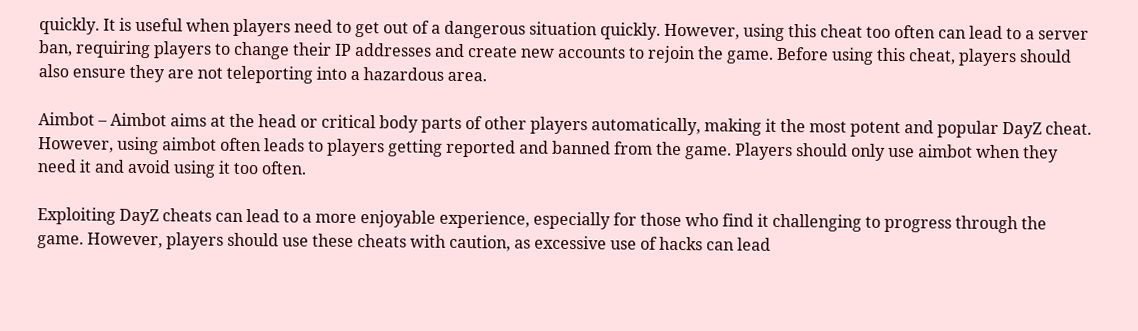quickly. It is useful when players need to get out of a dangerous situation quickly. However, using this cheat too often can lead to a server ban, requiring players to change their IP addresses and create new accounts to rejoin the game. Before using this cheat, players should also ensure they are not teleporting into a hazardous area.

Aimbot – Aimbot aims at the head or critical body parts of other players automatically, making it the most potent and popular DayZ cheat. However, using aimbot often leads to players getting reported and banned from the game. Players should only use aimbot when they need it and avoid using it too often.

Exploiting DayZ cheats can lead to a more enjoyable experience, especially for those who find it challenging to progress through the game. However, players should use these cheats with caution, as excessive use of hacks can lead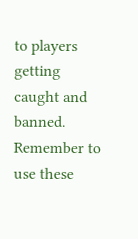to players getting caught and banned. Remember to use these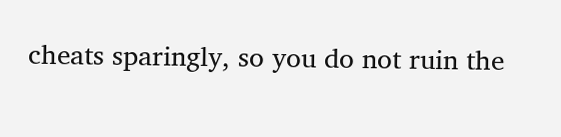cheats sparingly, so you do not ruin the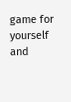game for yourself and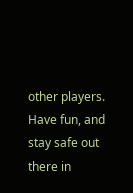other players. Have fun, and stay safe out there in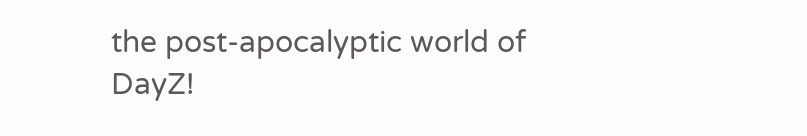the post-apocalyptic world of DayZ!